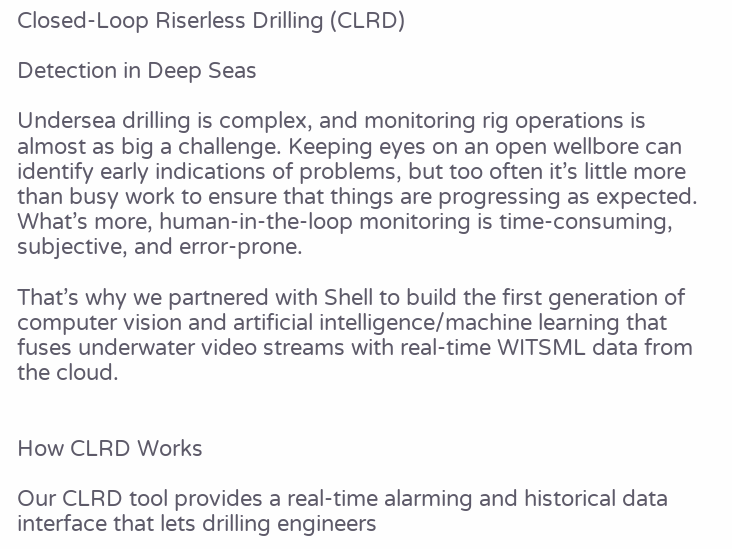Closed-Loop Riserless Drilling (CLRD)

Detection in Deep Seas

Undersea drilling is complex, and monitoring rig operations is almost as big a challenge. Keeping eyes on an open wellbore can identify early indications of problems, but too often it’s little more than busy work to ensure that things are progressing as expected. What’s more, human-in-the-loop monitoring is time-consuming, subjective, and error-prone.

That’s why we partnered with Shell to build the first generation of computer vision and artificial intelligence/machine learning that fuses underwater video streams with real-time WITSML data from the cloud.


How CLRD Works

Our CLRD tool provides a real-time alarming and historical data interface that lets drilling engineers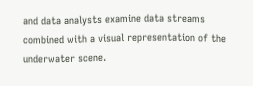and data analysts examine data streams combined with a visual representation of the underwater scene.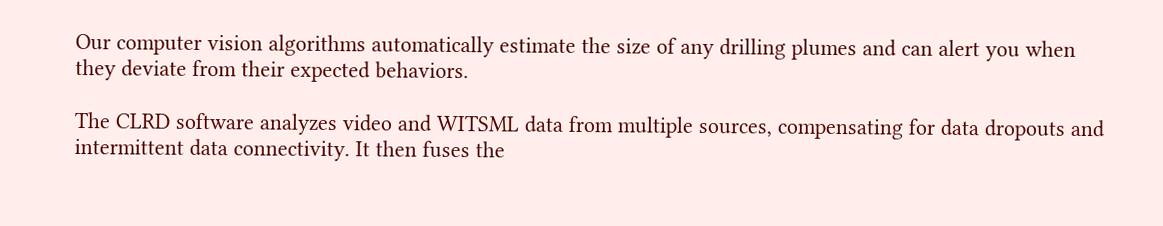Our computer vision algorithms automatically estimate the size of any drilling plumes and can alert you when they deviate from their expected behaviors.

The CLRD software analyzes video and WITSML data from multiple sources, compensating for data dropouts and intermittent data connectivity. It then fuses the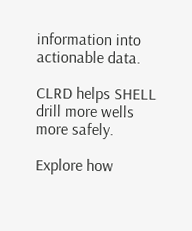information into actionable data.

CLRD helps SHELL drill more wells more safely.

Explore how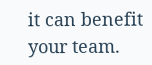it can benefit your team.